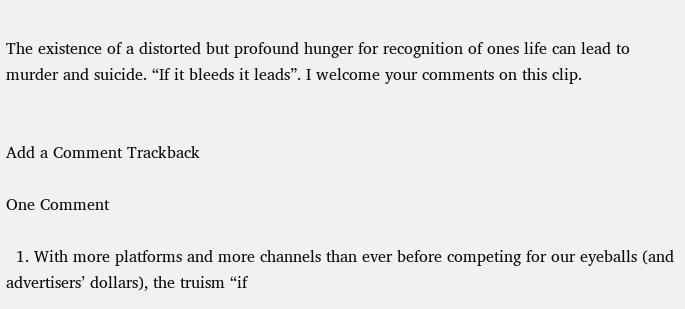The existence of a distorted but profound hunger for recognition of ones life can lead to murder and suicide. “If it bleeds it leads”. I welcome your comments on this clip.


Add a Comment Trackback

One Comment

  1. With more platforms and more channels than ever before competing for our eyeballs (and advertisers’ dollars), the truism “if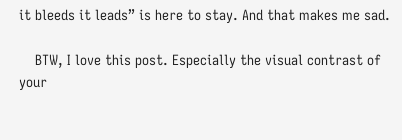it bleeds it leads” is here to stay. And that makes me sad.

    BTW, I love this post. Especially the visual contrast of your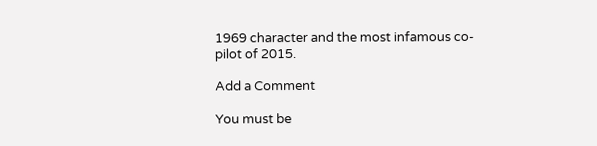1969 character and the most infamous co-pilot of 2015.

Add a Comment

You must be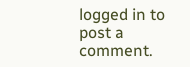logged in to post a comment.